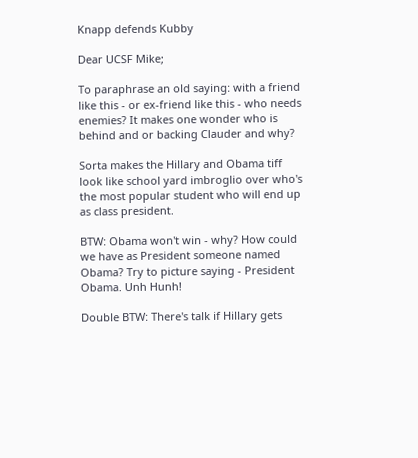Knapp defends Kubby

Dear UCSF Mike;

To paraphrase an old saying: with a friend like this - or ex-friend like this - who needs enemies? It makes one wonder who is behind and or backing Clauder and why?

Sorta makes the Hillary and Obama tiff look like school yard imbroglio over who's the most popular student who will end up as class president.

BTW: Obama won't win - why? How could we have as President someone named Obama? Try to picture saying - President Obama. Unh Hunh!

Double BTW: There's talk if Hillary gets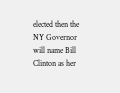elected then the NY Governor will name Bill Clinton as her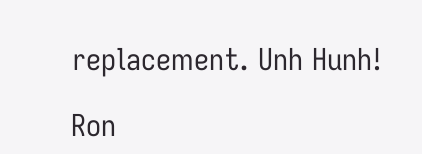replacement. Unh Hunh!

Ron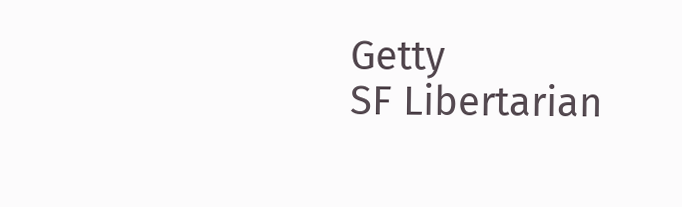Getty
SF Libertarian